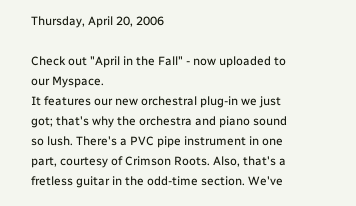Thursday, April 20, 2006

Check out "April in the Fall" - now uploaded to our Myspace.
It features our new orchestral plug-in we just got; that's why the orchestra and piano sound so lush. There's a PVC pipe instrument in one part, courtesy of Crimson Roots. Also, that's a fretless guitar in the odd-time section. We've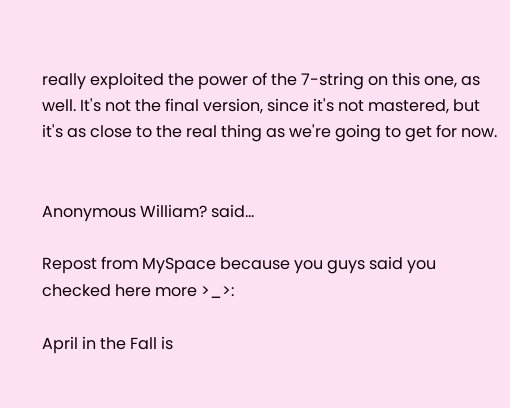really exploited the power of the 7-string on this one, as well. It's not the final version, since it's not mastered, but it's as close to the real thing as we're going to get for now.


Anonymous William? said...

Repost from MySpace because you guys said you checked here more >_>:

April in the Fall is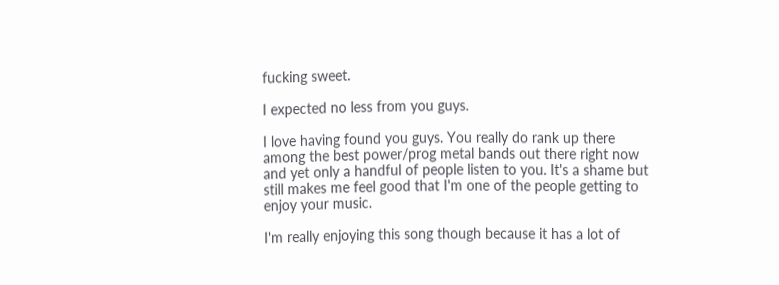fucking sweet.

I expected no less from you guys.

I love having found you guys. You really do rank up there among the best power/prog metal bands out there right now and yet only a handful of people listen to you. It's a shame but still makes me feel good that I'm one of the people getting to enjoy your music.

I'm really enjoying this song though because it has a lot of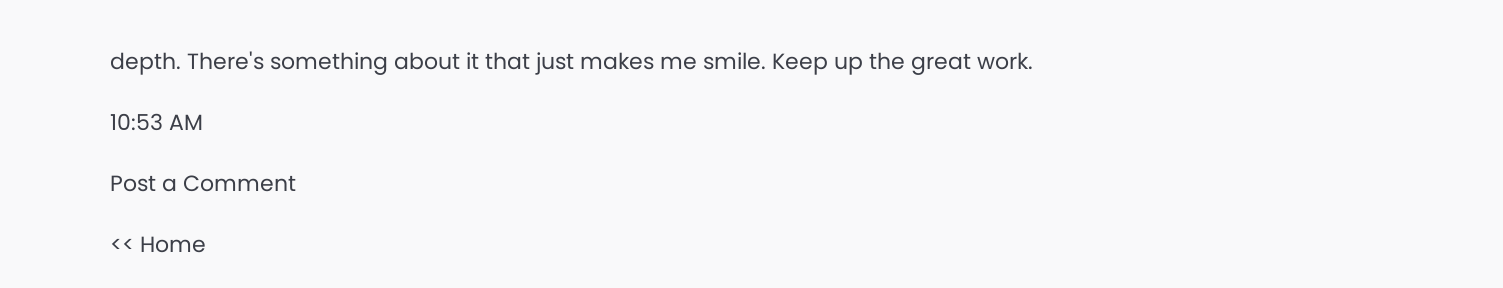depth. There's something about it that just makes me smile. Keep up the great work.

10:53 AM

Post a Comment

<< Home